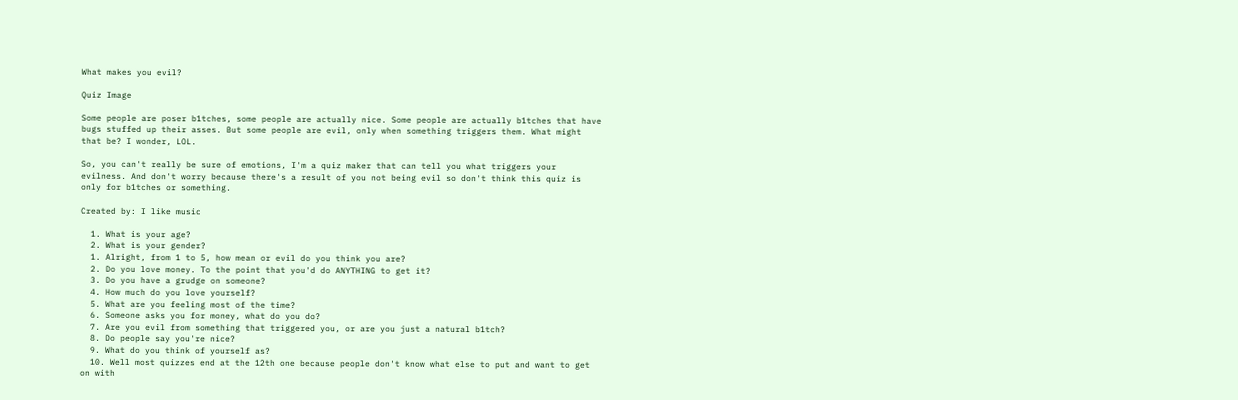What makes you evil?

Quiz Image

Some people are poser b1tches, some people are actually nice. Some people are actually b1tches that have bugs stuffed up their asses. But some people are evil, only when something triggers them. What might that be? I wonder, LOL.

So, you can't really be sure of emotions, I'm a quiz maker that can tell you what triggers your evilness. And don't worry because there's a result of you not being evil so don't think this quiz is only for b1tches or something.

Created by: I like music

  1. What is your age?
  2. What is your gender?
  1. Alright, from 1 to 5, how mean or evil do you think you are?
  2. Do you love money. To the point that you'd do ANYTHING to get it?
  3. Do you have a grudge on someone?
  4. How much do you love yourself?
  5. What are you feeling most of the time?
  6. Someone asks you for money, what do you do?
  7. Are you evil from something that triggered you, or are you just a natural b1tch?
  8. Do people say you're nice?
  9. What do you think of yourself as?
  10. Well most quizzes end at the 12th one because people don't know what else to put and want to get on with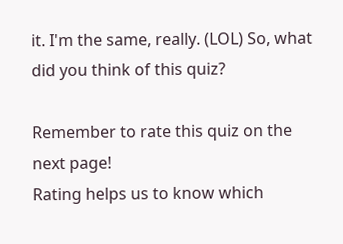it. I'm the same, really. (LOL) So, what did you think of this quiz?

Remember to rate this quiz on the next page!
Rating helps us to know which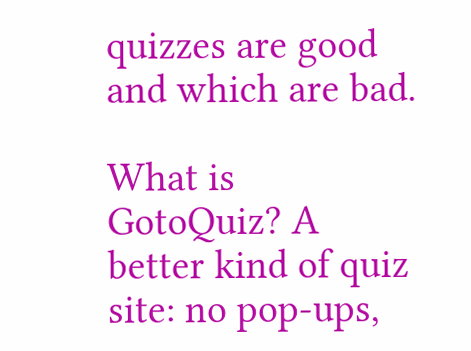quizzes are good and which are bad.

What is GotoQuiz? A better kind of quiz site: no pop-ups,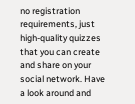no registration requirements, just high-quality quizzes that you can create and share on your social network. Have a look around and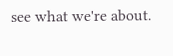see what we're about.